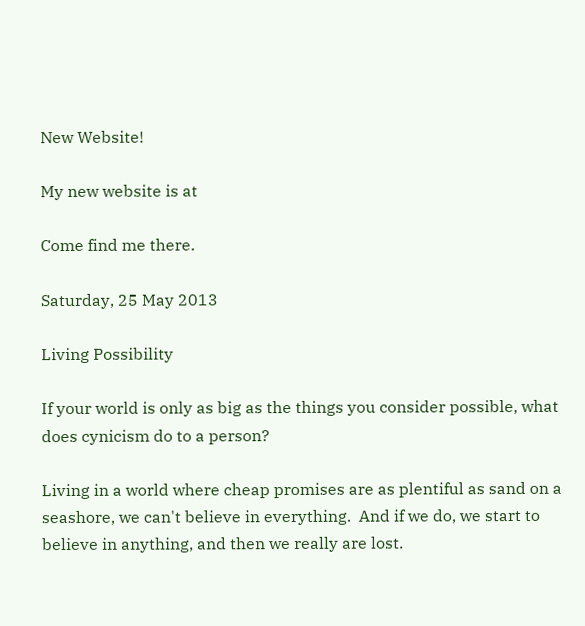New Website!

My new website is at

Come find me there.

Saturday, 25 May 2013

Living Possibility

If your world is only as big as the things you consider possible, what does cynicism do to a person?

Living in a world where cheap promises are as plentiful as sand on a seashore, we can't believe in everything.  And if we do, we start to believe in anything, and then we really are lost.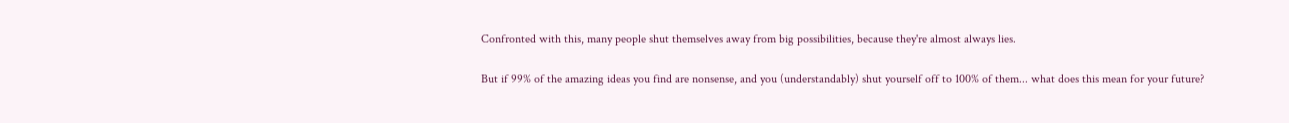Confronted with this, many people shut themselves away from big possibilities, because they're almost always lies.

But if 99% of the amazing ideas you find are nonsense, and you (understandably) shut yourself off to 100% of them... what does this mean for your future?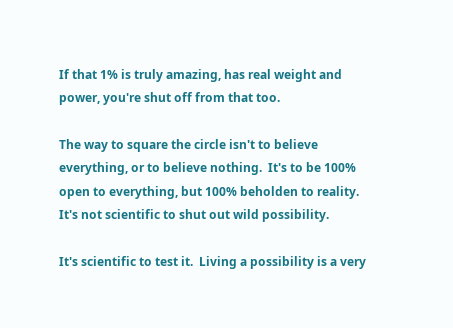If that 1% is truly amazing, has real weight and power, you're shut off from that too.

The way to square the circle isn't to believe everything, or to believe nothing.  It's to be 100% open to everything, but 100% beholden to reality.  It's not scientific to shut out wild possibility.

It's scientific to test it.  Living a possibility is a very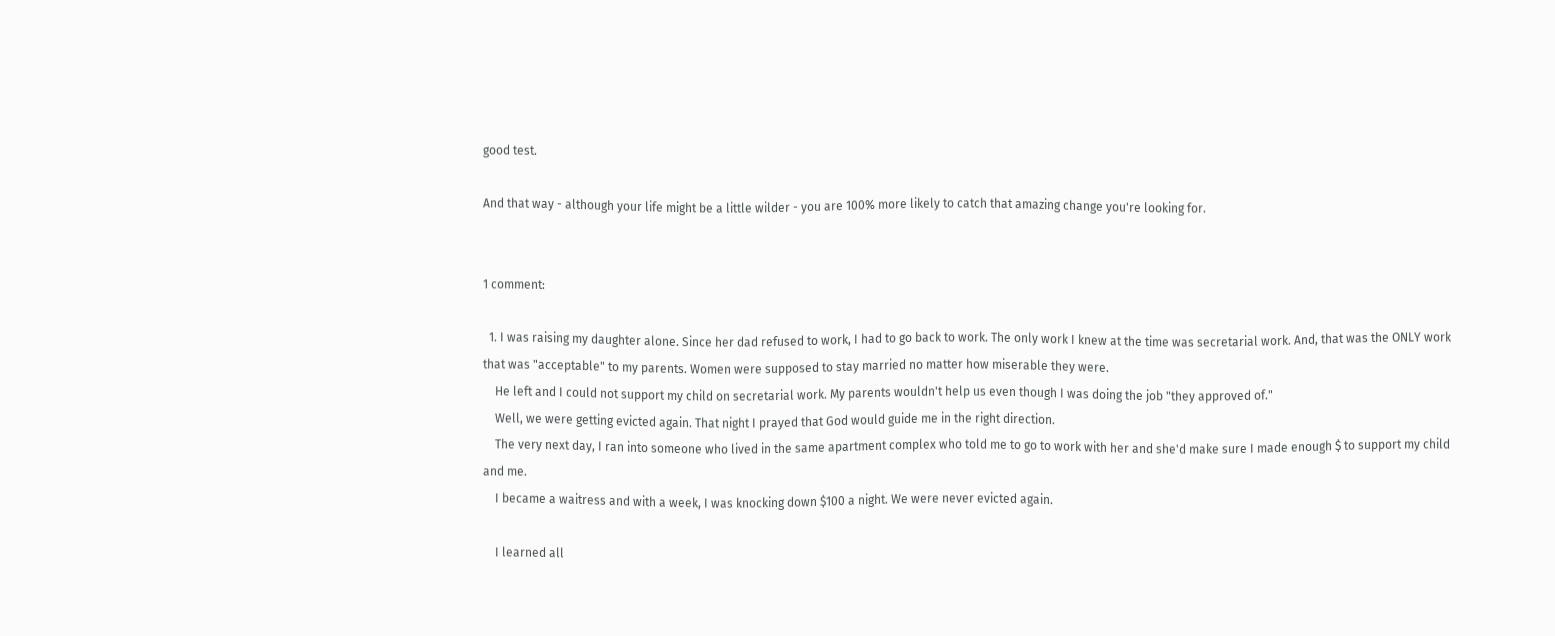good test.

And that way - although your life might be a little wilder - you are 100% more likely to catch that amazing change you're looking for.


1 comment:

  1. I was raising my daughter alone. Since her dad refused to work, I had to go back to work. The only work I knew at the time was secretarial work. And, that was the ONLY work that was "acceptable" to my parents. Women were supposed to stay married no matter how miserable they were.
    He left and I could not support my child on secretarial work. My parents wouldn't help us even though I was doing the job "they approved of."
    Well, we were getting evicted again. That night I prayed that God would guide me in the right direction.
    The very next day, I ran into someone who lived in the same apartment complex who told me to go to work with her and she'd make sure I made enough $ to support my child and me.
    I became a waitress and with a week, I was knocking down $100 a night. We were never evicted again.

    I learned all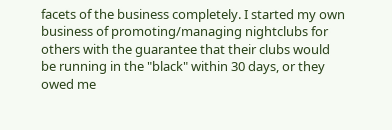facets of the business completely. I started my own business of promoting/managing nightclubs for others with the guarantee that their clubs would be running in the "black" within 30 days, or they owed me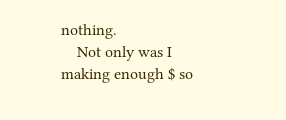nothing.
    Not only was I making enough $ so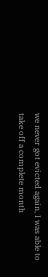we never got evicted again, I was able to take off a complete month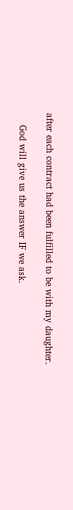after each contract had been fulfilled to be with my daughter.

    God will give us the answer IF we ask.